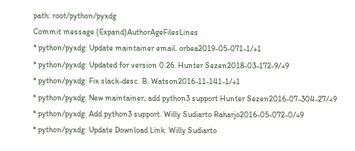path: root/python/pyxdg
Commit message (Expand)AuthorAgeFilesLines
* python/pyxdg: Update maintainer email. orbea2019-05-071-1/+1
* python/pyxdg: Updated for version 0.26. Hunter Sezen2018-03-172-9/+9
* python/pyxdg: Fix slack-desc. B. Watson2016-11-141-1/+1
* python/pyxdg: New maintainer; add python3 support Hunter Sezen2016-07-304-27/+9
* python/pyxdg: Add python3 support. Willy Sudiarto Raharjo2016-05-072-0/+9
* python/pyxdg: Update Download Link. Willy Sudiarto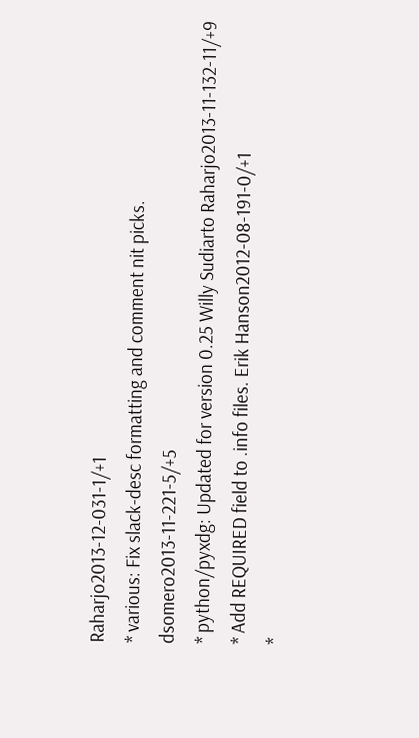Raharjo2013-12-031-1/+1
* various: Fix slack-desc formatting and comment nit picks. dsomero2013-11-221-5/+5
* python/pyxdg: Updated for version 0.25 Willy Sudiarto Raharjo2013-11-132-11/+9
* Add REQUIRED field to .info files. Erik Hanson2012-08-191-0/+1
*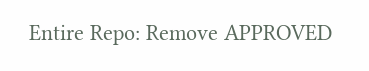Entire Repo: Remove APPROVED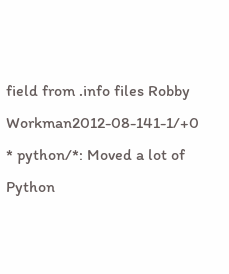field from .info files Robby Workman2012-08-141-1/+0
* python/*: Moved a lot of Python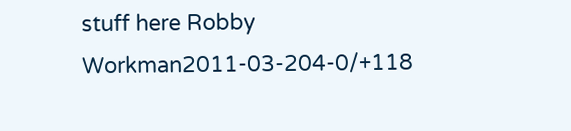stuff here Robby Workman2011-03-204-0/+118